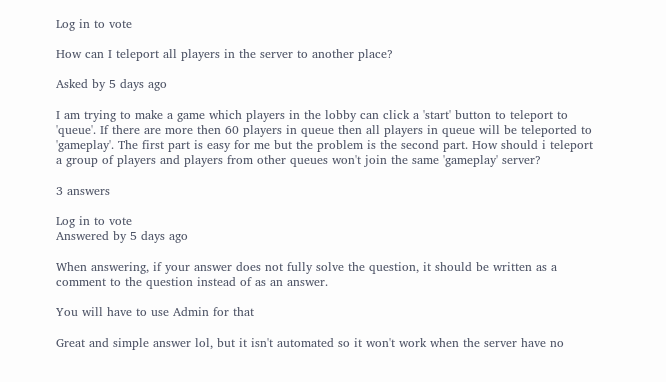Log in to vote

How can I teleport all players in the server to another place?

Asked by 5 days ago

I am trying to make a game which players in the lobby can click a 'start' button to teleport to 'queue'. If there are more then 60 players in queue then all players in queue will be teleported to 'gameplay'. The first part is easy for me but the problem is the second part. How should i teleport a group of players and players from other queues won't join the same 'gameplay' server?

3 answers

Log in to vote
Answered by 5 days ago

When answering, if your answer does not fully solve the question, it should be written as a comment to the question instead of as an answer.

You will have to use Admin for that

Great and simple answer lol, but it isn't automated so it won't work when the server have no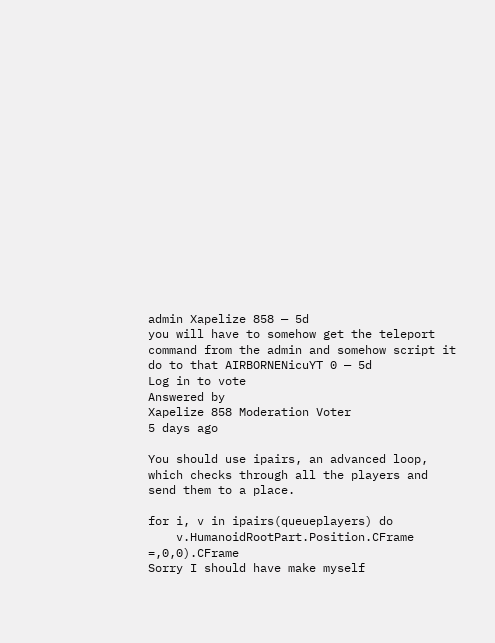admin Xapelize 858 — 5d
you will have to somehow get the teleport command from the admin and somehow script it do to that AIRBORNENicuYT 0 — 5d
Log in to vote
Answered by
Xapelize 858 Moderation Voter
5 days ago

You should use ipairs, an advanced loop, which checks through all the players and send them to a place.

for i, v in ipairs(queueplayers) do
    v.HumanoidRootPart.Position.CFrame =,0,0).CFrame
Sorry I should have make myself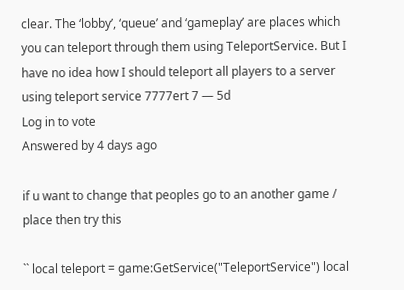clear. The ‘lobby’, ‘queue’ and ‘gameplay’ are places which you can teleport through them using TeleportService. But I have no idea how I should teleport all players to a server using teleport service 7777ert 7 — 5d
Log in to vote
Answered by 4 days ago

if u want to change that peoples go to an another game / place then try this

`` local teleport = game:GetService("TeleportService") local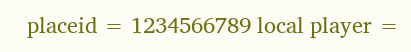placeid = 1234566789 local player =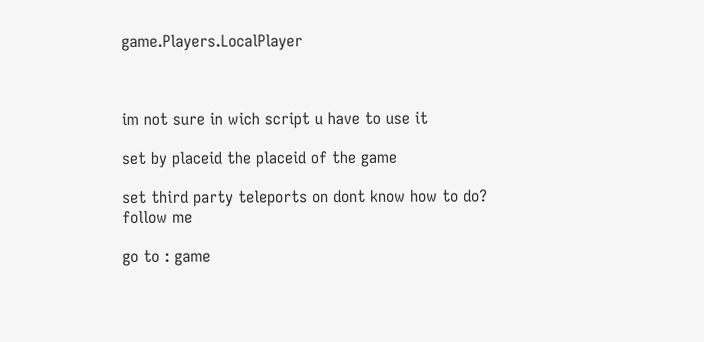game.Players.LocalPlayer



im not sure in wich script u have to use it

set by placeid the placeid of the game

set third party teleports on dont know how to do? follow me

go to : game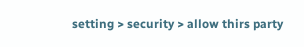setting > security > allow thirs party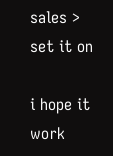sales > set it on

i hope it work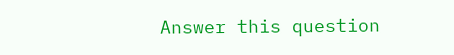Answer this question